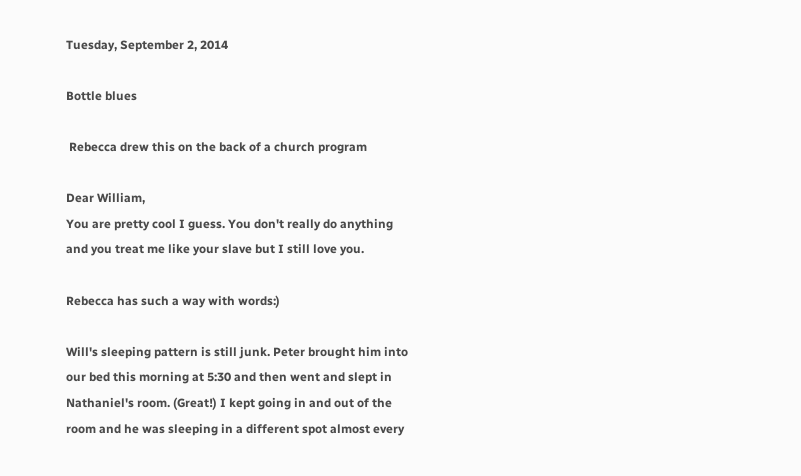Tuesday, September 2, 2014

Bottle blues

 Rebecca drew this on the back of a church program

Dear William,
You are pretty cool I guess. You don't really do anything and you treat me like your slave but I still love you.

Rebecca has such a way with words:)

Will's sleeping pattern is still junk. Peter brought him into our bed this morning at 5:30 and then went and slept in Nathaniel's room. (Great!) I kept going in and out of the room and he was sleeping in a different spot almost every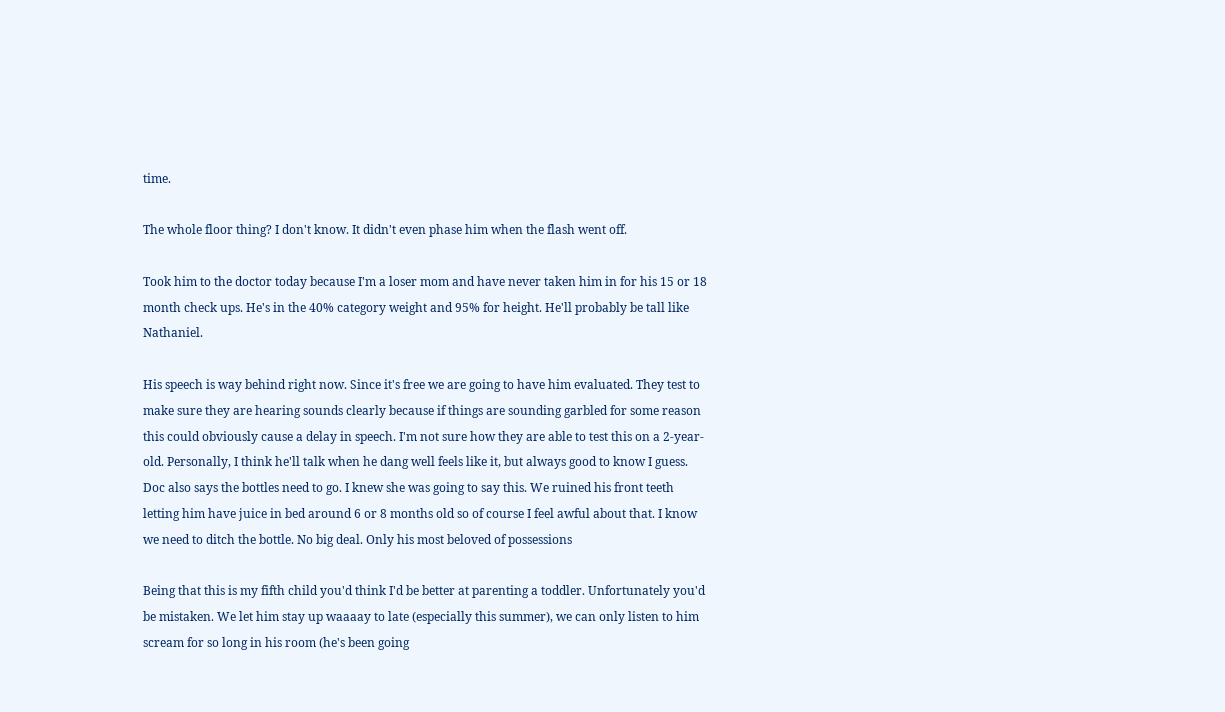time.

The whole floor thing? I don't know. It didn't even phase him when the flash went off.

Took him to the doctor today because I'm a loser mom and have never taken him in for his 15 or 18 month check ups. He's in the 40% category weight and 95% for height. He'll probably be tall like Nathaniel.

His speech is way behind right now. Since it's free we are going to have him evaluated. They test to make sure they are hearing sounds clearly because if things are sounding garbled for some reason this could obviously cause a delay in speech. I'm not sure how they are able to test this on a 2-year-old. Personally, I think he'll talk when he dang well feels like it, but always good to know I guess.
Doc also says the bottles need to go. I knew she was going to say this. We ruined his front teeth letting him have juice in bed around 6 or 8 months old so of course I feel awful about that. I know we need to ditch the bottle. No big deal. Only his most beloved of possessions

Being that this is my fifth child you'd think I'd be better at parenting a toddler. Unfortunately you'd be mistaken. We let him stay up waaaay to late (especially this summer), we can only listen to him scream for so long in his room (he's been going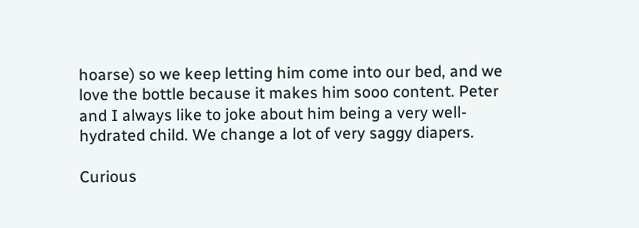hoarse) so we keep letting him come into our bed, and we love the bottle because it makes him sooo content. Peter and I always like to joke about him being a very well-hydrated child. We change a lot of very saggy diapers.

Curious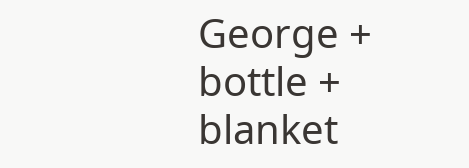George + bottle + blanket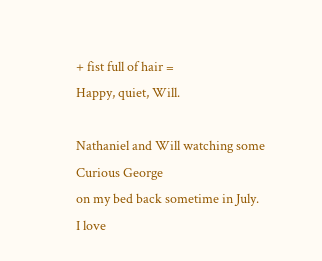+ fist full of hair =
Happy, quiet, Will.

Nathaniel and Will watching some Curious George
on my bed back sometime in July.
I love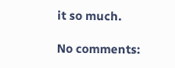it so much.

No comments: